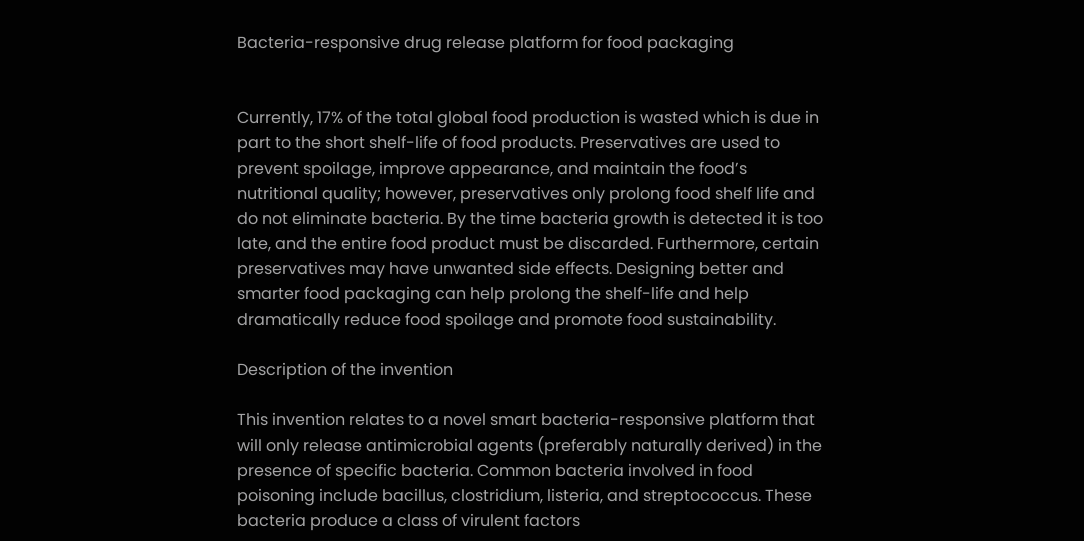Bacteria-responsive drug release platform for food packaging


Currently, 17% of the total global food production is wasted which is due in part to the short shelf-life of food products. Preservatives are used to prevent spoilage, improve appearance, and maintain the food’s nutritional quality; however, preservatives only prolong food shelf life and do not eliminate bacteria. By the time bacteria growth is detected it is too late, and the entire food product must be discarded. Furthermore, certain preservatives may have unwanted side effects. Designing better and smarter food packaging can help prolong the shelf-life and help dramatically reduce food spoilage and promote food sustainability.

Description of the invention

This invention relates to a novel smart bacteria-responsive platform that will only release antimicrobial agents (preferably naturally derived) in the presence of specific bacteria. Common bacteria involved in food poisoning include bacillus, clostridium, listeria, and streptococcus. These bacteria produce a class of virulent factors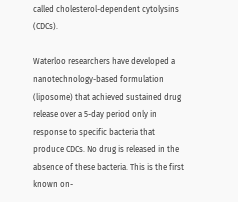called cholesterol-dependent cytolysins (CDCs).

Waterloo researchers have developed a nanotechnology-based formulation (liposome) that achieved sustained drug release over a 5-day period only in response to specific bacteria that produce CDCs. No drug is released in the absence of these bacteria. This is the first known on-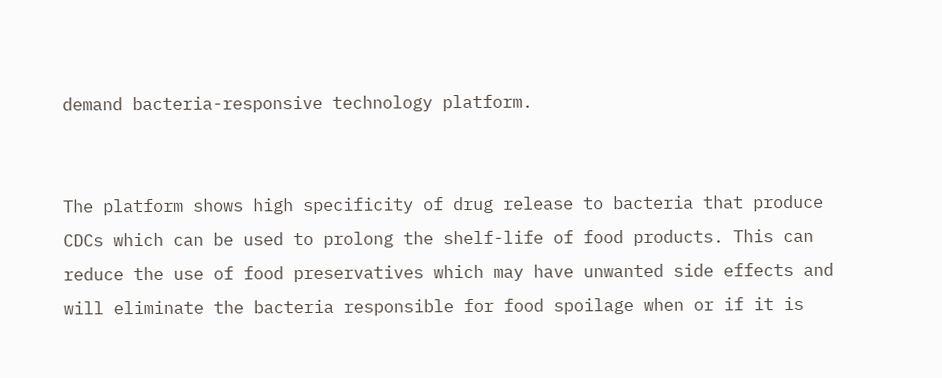demand bacteria-responsive technology platform.


The platform shows high specificity of drug release to bacteria that produce CDCs which can be used to prolong the shelf-life of food products. This can reduce the use of food preservatives which may have unwanted side effects and will eliminate the bacteria responsible for food spoilage when or if it is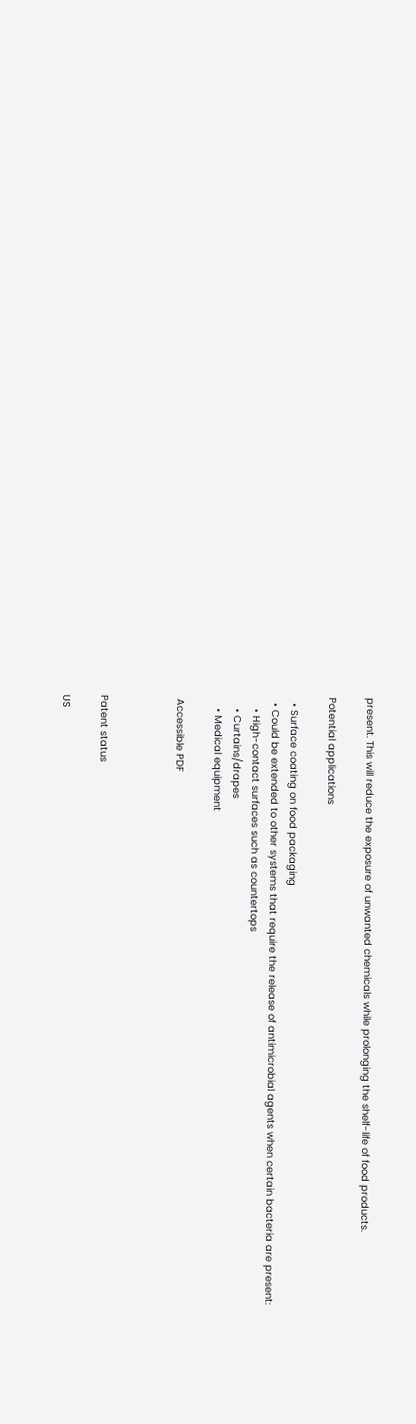present. This will reduce the exposure of unwanted chemicals while prolonging the shelf-life of food products.

Potential applications

  • Surface coating on food packaging
  • Could be extended to other systems that require the release of antimicrobial agents when certain bacteria are present:
    • High-contact surfaces such as countertops
    • Curtains/drapes
    • Medical equipment

 Accessible PDF



Patent status

US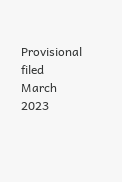Provisional filed March 2023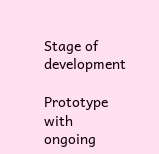Stage of development

Prototype with ongoing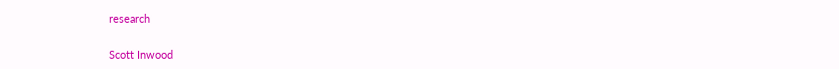research


Scott Inwood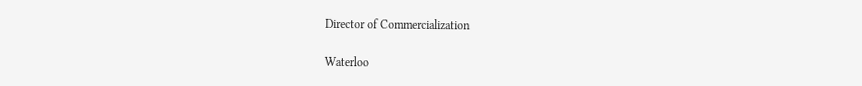Director of Commercialization

Waterloo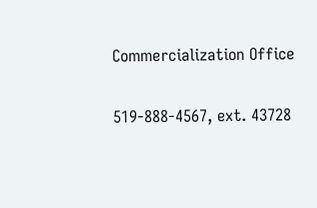Commercialization Office

519-888-4567, ext. 43728